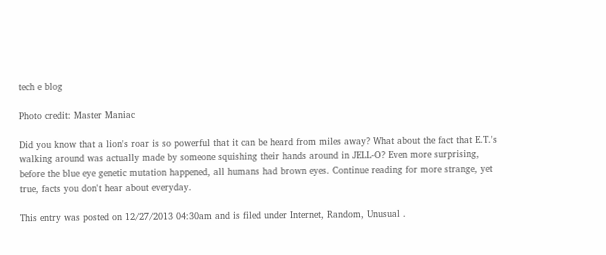tech e blog

Photo credit: Master Maniac

Did you know that a lion's roar is so powerful that it can be heard from miles away? What about the fact that E.T.'s walking around was actually made by someone squishing their hands around in JELL-O? Even more surprising, before the blue eye genetic mutation happened, all humans had brown eyes. Continue reading for more strange, yet true, facts you don't hear about everyday.

This entry was posted on 12/27/2013 04:30am and is filed under Internet, Random, Unusual .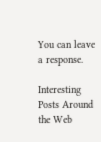You can leave a response.

Interesting Posts Around the Web